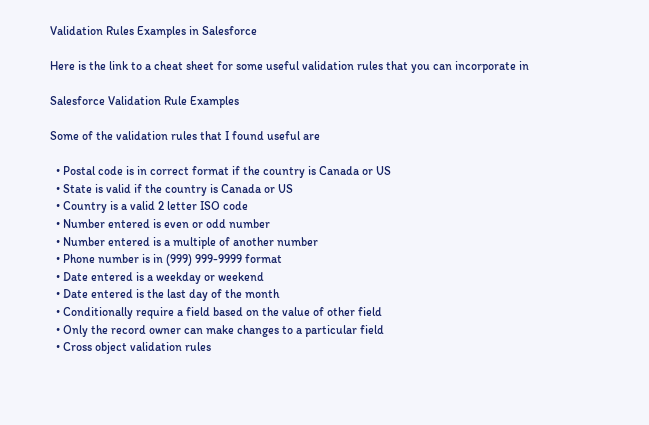Validation Rules Examples in Salesforce

Here is the link to a cheat sheet for some useful validation rules that you can incorporate in

Salesforce Validation Rule Examples

Some of the validation rules that I found useful are

  • Postal code is in correct format if the country is Canada or US
  • State is valid if the country is Canada or US
  • Country is a valid 2 letter ISO code
  • Number entered is even or odd number
  • Number entered is a multiple of another number
  • Phone number is in (999) 999-9999 format
  • Date entered is a weekday or weekend
  • Date entered is the last day of the month
  • Conditionally require a field based on the value of other field
  • Only the record owner can make changes to a particular field
  • Cross object validation rules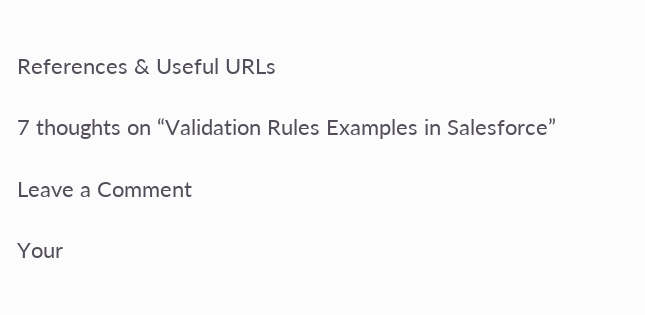References & Useful URLs

7 thoughts on “Validation Rules Examples in Salesforce”

Leave a Comment

Your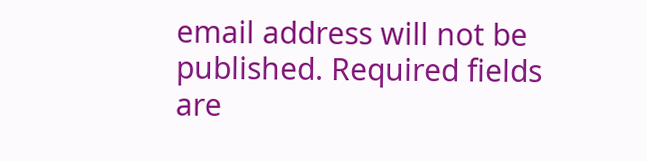email address will not be published. Required fields are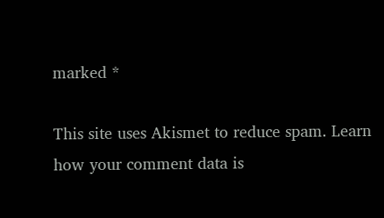marked *

This site uses Akismet to reduce spam. Learn how your comment data is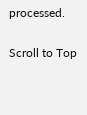processed.

Scroll to Top